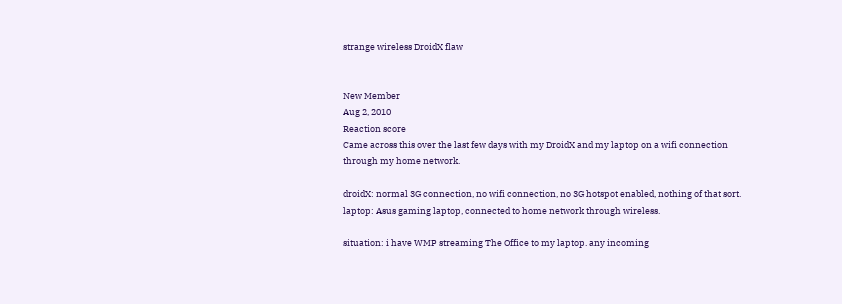strange wireless DroidX flaw


New Member
Aug 2, 2010
Reaction score
Came across this over the last few days with my DroidX and my laptop on a wifi connection through my home network.

droidX: normal 3G connection, no wifi connection, no 3G hotspot enabled, nothing of that sort.
laptop: Asus gaming laptop, connected to home network through wireless.

situation: i have WMP streaming The Office to my laptop. any incoming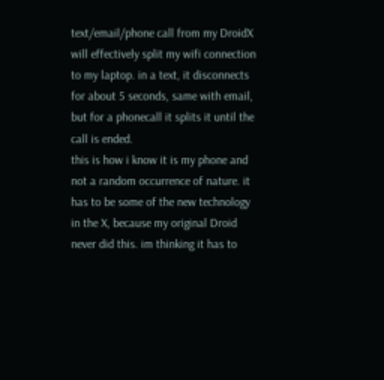text/email/phone call from my DroidX will effectively split my wifi connection to my laptop. in a text, it disconnects for about 5 seconds, same with email, but for a phonecall it splits it until the call is ended.
this is how i know it is my phone and not a random occurrence of nature. it has to be some of the new technology in the X, because my original Droid never did this. im thinking it has to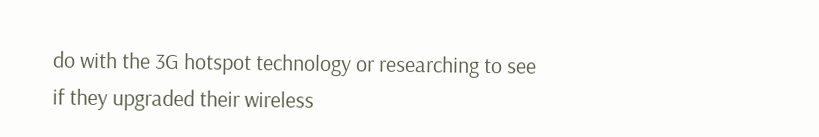do with the 3G hotspot technology or researching to see if they upgraded their wireless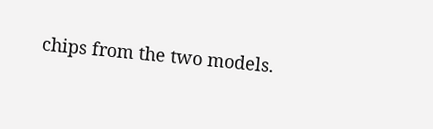chips from the two models.